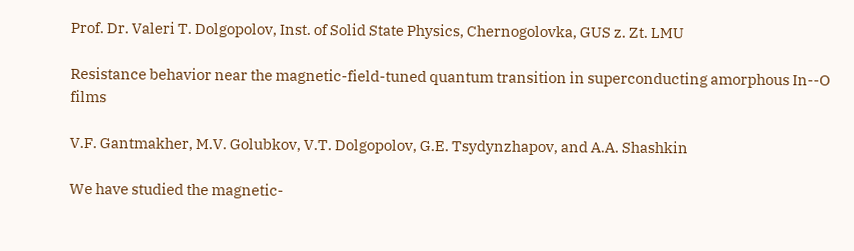Prof. Dr. Valeri T. Dolgopolov, Inst. of Solid State Physics, Chernogolovka, GUS z. Zt. LMU

Resistance behavior near the magnetic-field-tuned quantum transition in superconducting amorphous In--O films

V.F. Gantmakher, M.V. Golubkov, V.T. Dolgopolov, G.E. Tsydynzhapov, and A.A. Shashkin

We have studied the magnetic-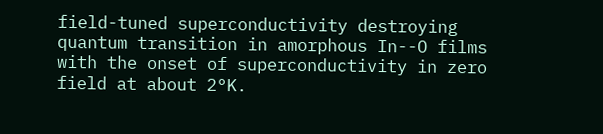field-tuned superconductivity destroying quantum transition in amorphous In--O films with the onset of superconductivity in zero field at about 2°K.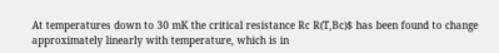At temperatures down to 30 mK the critical resistance Rc R(T,Bc)$ has been found to change approximately linearly with temperature, which is in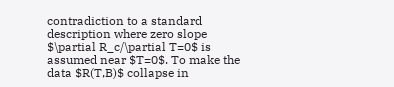contradiction to a standard description where zero slope $\partial R_c/\partial T=0$ is assumed near $T=0$. To make the data $R(T,B)$ collapse in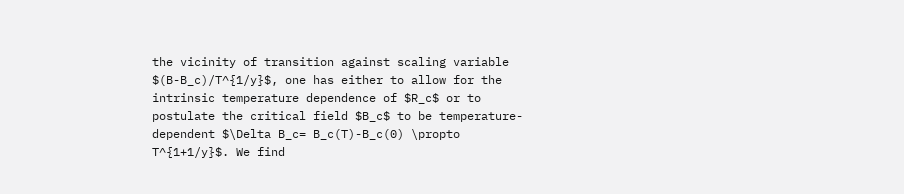the vicinity of transition against scaling variable $(B-B_c)/T^{1/y}$, one has either to allow for the intrinsic temperature dependence of $R_c$ or to postulate the critical field $B_c$ to be temperature-dependent $\Delta B_c= B_c(T)-B_c(0) \propto T^{1+1/y}$. We find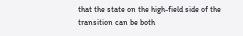that the state on the high-field side of the transition can be both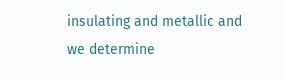insulating and metallic and we determine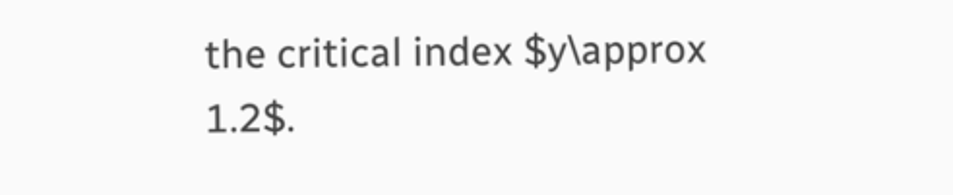the critical index $y\approx 1.2$.